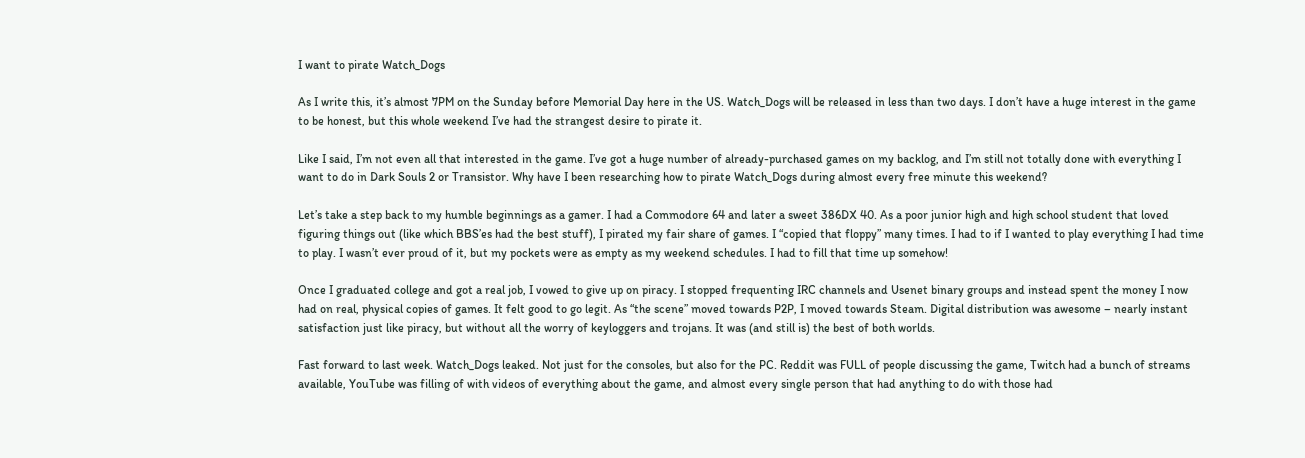I want to pirate Watch_Dogs

As I write this, it’s almost 7PM on the Sunday before Memorial Day here in the US. Watch_Dogs will be released in less than two days. I don’t have a huge interest in the game to be honest, but this whole weekend I’ve had the strangest desire to pirate it.

Like I said, I’m not even all that interested in the game. I’ve got a huge number of already-purchased games on my backlog, and I’m still not totally done with everything I want to do in Dark Souls 2 or Transistor. Why have I been researching how to pirate Watch_Dogs during almost every free minute this weekend?

Let’s take a step back to my humble beginnings as a gamer. I had a Commodore 64 and later a sweet 386DX 40. As a poor junior high and high school student that loved figuring things out (like which BBS’es had the best stuff), I pirated my fair share of games. I “copied that floppy” many times. I had to if I wanted to play everything I had time to play. I wasn’t ever proud of it, but my pockets were as empty as my weekend schedules. I had to fill that time up somehow!

Once I graduated college and got a real job, I vowed to give up on piracy. I stopped frequenting IRC channels and Usenet binary groups and instead spent the money I now had on real, physical copies of games. It felt good to go legit. As “the scene” moved towards P2P, I moved towards Steam. Digital distribution was awesome – nearly instant satisfaction just like piracy, but without all the worry of keyloggers and trojans. It was (and still is) the best of both worlds.

Fast forward to last week. Watch_Dogs leaked. Not just for the consoles, but also for the PC. Reddit was FULL of people discussing the game, Twitch had a bunch of streams available, YouTube was filling of with videos of everything about the game, and almost every single person that had anything to do with those had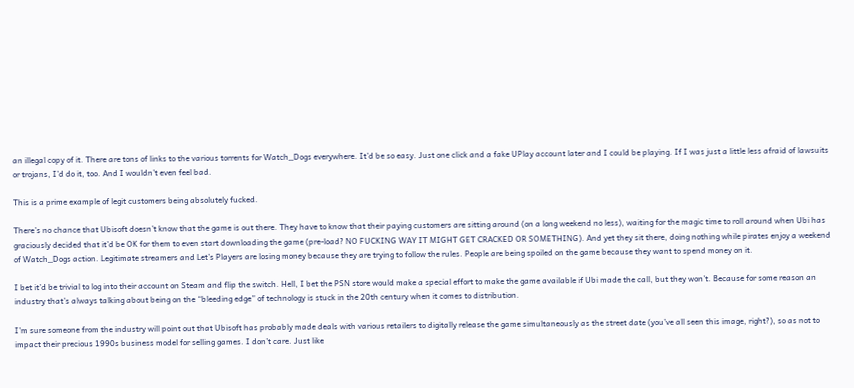an illegal copy of it. There are tons of links to the various torrents for Watch_Dogs everywhere. It’d be so easy. Just one click and a fake UPlay account later and I could be playing. If I was just a little less afraid of lawsuits or trojans, I’d do it, too. And I wouldn’t even feel bad.

This is a prime example of legit customers being absolutely fucked.

There’s no chance that Ubisoft doesn’t know that the game is out there. They have to know that their paying customers are sitting around (on a long weekend no less), waiting for the magic time to roll around when Ubi has graciously decided that it’d be OK for them to even start downloading the game (pre-load? NO FUCKING WAY IT MIGHT GET CRACKED OR SOMETHING). And yet they sit there, doing nothing while pirates enjoy a weekend of Watch_Dogs action. Legitimate streamers and Let’s Players are losing money because they are trying to follow the rules. People are being spoiled on the game because they want to spend money on it.

I bet it’d be trivial to log into their account on Steam and flip the switch. Hell, I bet the PSN store would make a special effort to make the game available if Ubi made the call, but they won’t. Because for some reason an industry that’s always talking about being on the “bleeding edge” of technology is stuck in the 20th century when it comes to distribution.

I’m sure someone from the industry will point out that Ubisoft has probably made deals with various retailers to digitally release the game simultaneously as the street date (you’ve all seen this image, right?), so as not to impact their precious 1990s business model for selling games. I don’t care. Just like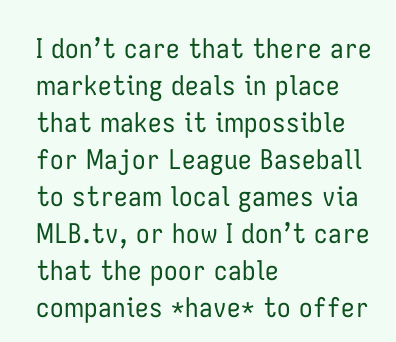I don’t care that there are marketing deals in place that makes it impossible for Major League Baseball to stream local games via MLB.tv, or how I don’t care that the poor cable companies *have* to offer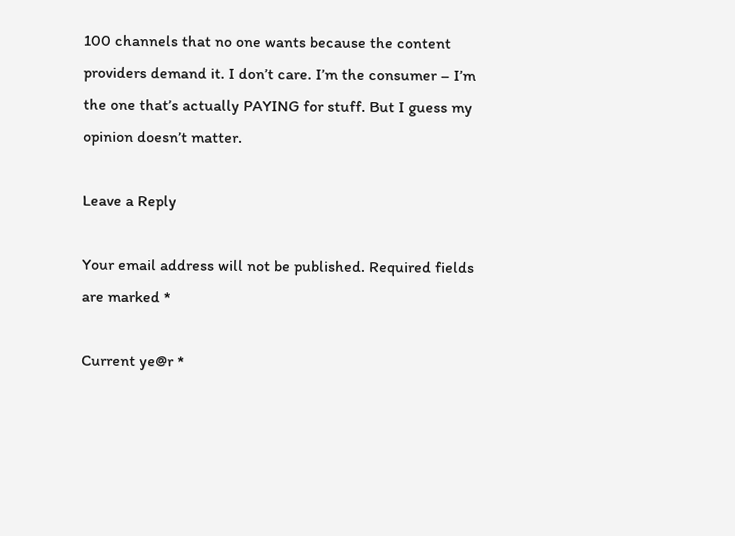100 channels that no one wants because the content providers demand it. I don’t care. I’m the consumer – I’m the one that’s actually PAYING for stuff. But I guess my opinion doesn’t matter.

Leave a Reply

Your email address will not be published. Required fields are marked *

Current ye@r *